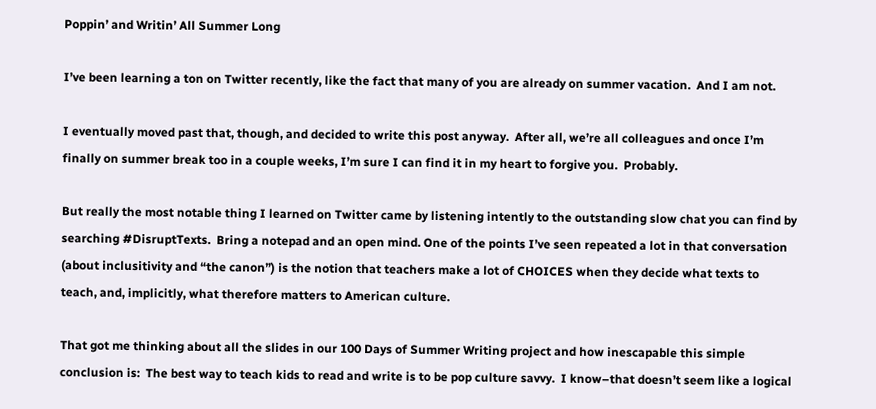Poppin’ and Writin’ All Summer Long

I’ve been learning a ton on Twitter recently, like the fact that many of you are already on summer vacation.  And I am not.

I eventually moved past that, though, and decided to write this post anyway.  After all, we’re all colleagues and once I’m finally on summer break too in a couple weeks, I’m sure I can find it in my heart to forgive you.  Probably.

But really the most notable thing I learned on Twitter came by listening intently to the outstanding slow chat you can find by searching #DisruptTexts.  Bring a notepad and an open mind. One of the points I’ve seen repeated a lot in that conversation (about inclusitivity and “the canon”) is the notion that teachers make a lot of CHOICES when they decide what texts to teach, and, implicitly, what therefore matters to American culture.

That got me thinking about all the slides in our 100 Days of Summer Writing project and how inescapable this simple conclusion is:  The best way to teach kids to read and write is to be pop culture savvy.  I know–that doesn’t seem like a logical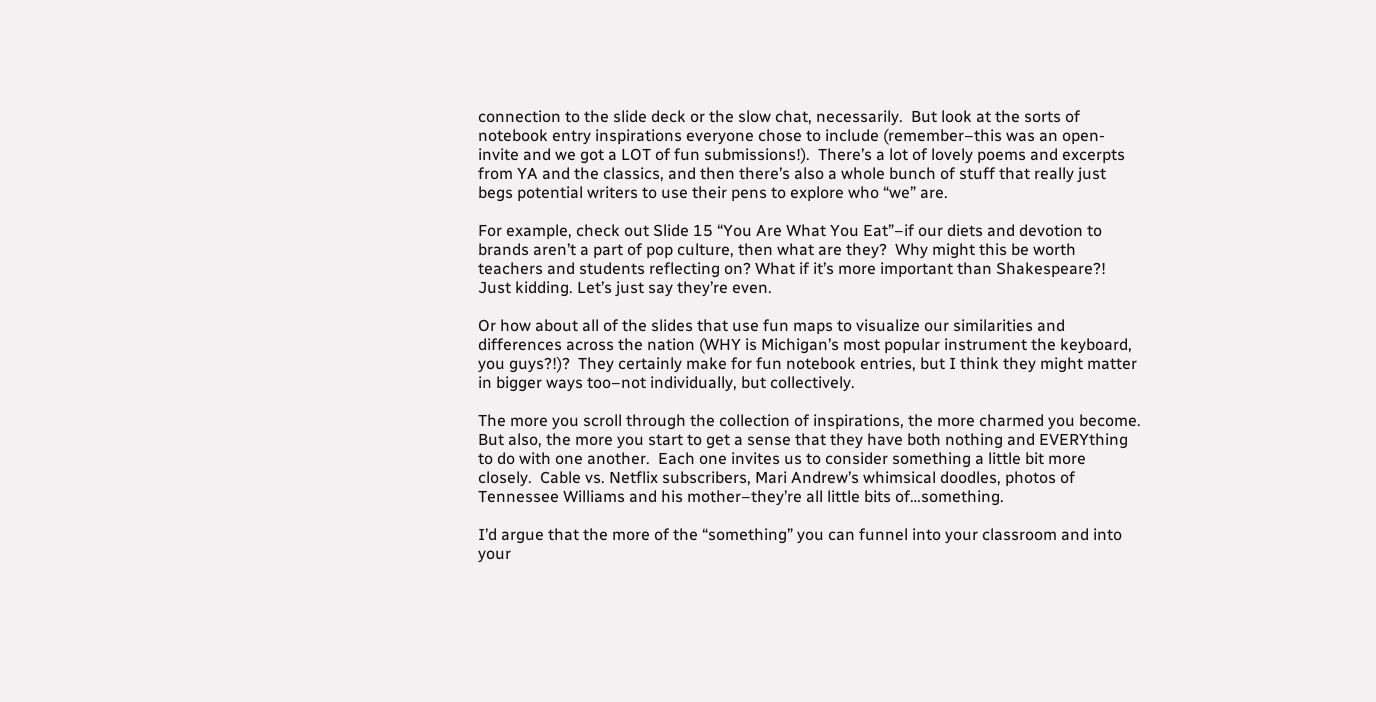connection to the slide deck or the slow chat, necessarily.  But look at the sorts of notebook entry inspirations everyone chose to include (remember–this was an open-invite and we got a LOT of fun submissions!).  There’s a lot of lovely poems and excerpts from YA and the classics, and then there’s also a whole bunch of stuff that really just begs potential writers to use their pens to explore who “we” are.

For example, check out Slide 15 “You Are What You Eat”–if our diets and devotion to brands aren’t a part of pop culture, then what are they?  Why might this be worth teachers and students reflecting on? What if it’s more important than Shakespeare?! Just kidding. Let’s just say they’re even.

Or how about all of the slides that use fun maps to visualize our similarities and differences across the nation (WHY is Michigan’s most popular instrument the keyboard, you guys?!)?  They certainly make for fun notebook entries, but I think they might matter in bigger ways too–not individually, but collectively.

The more you scroll through the collection of inspirations, the more charmed you become.  But also, the more you start to get a sense that they have both nothing and EVERYthing to do with one another.  Each one invites us to consider something a little bit more closely.  Cable vs. Netflix subscribers, Mari Andrew’s whimsical doodles, photos of Tennessee Williams and his mother–they’re all little bits of…something.

I’d argue that the more of the “something” you can funnel into your classroom and into your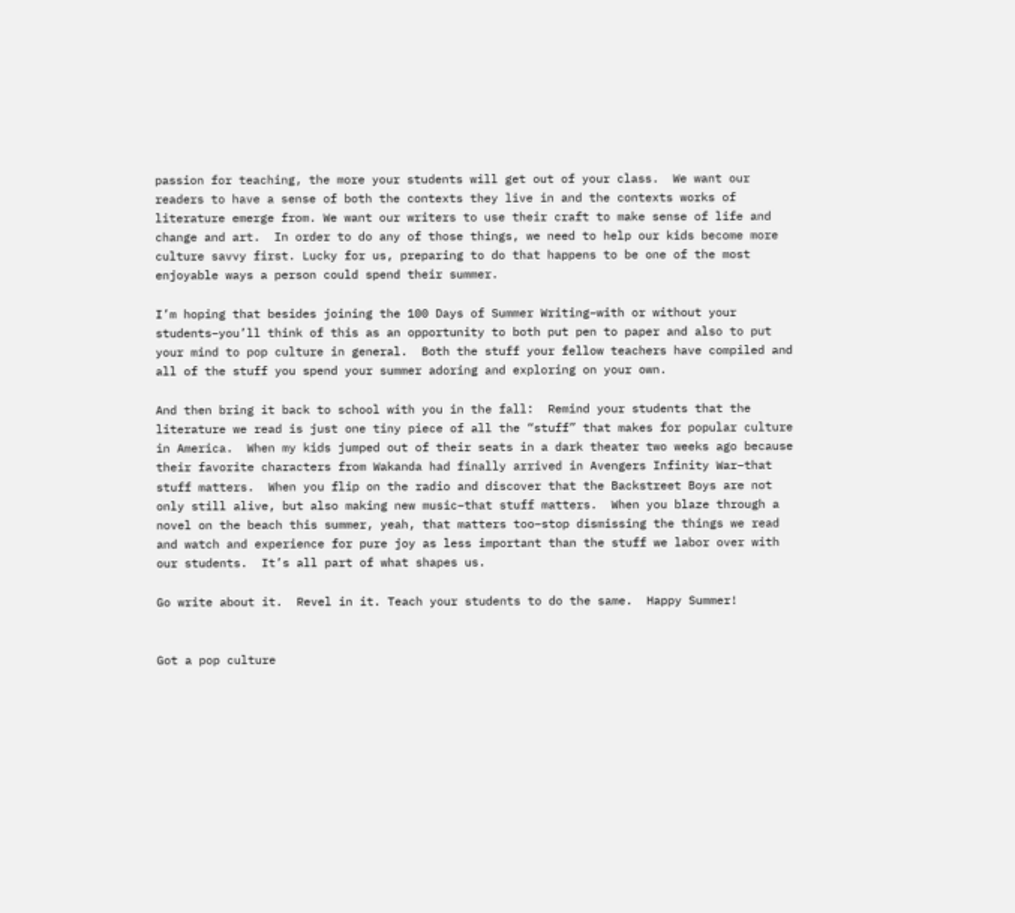passion for teaching, the more your students will get out of your class.  We want our readers to have a sense of both the contexts they live in and the contexts works of literature emerge from. We want our writers to use their craft to make sense of life and change and art.  In order to do any of those things, we need to help our kids become more culture savvy first. Lucky for us, preparing to do that happens to be one of the most enjoyable ways a person could spend their summer.

I’m hoping that besides joining the 100 Days of Summer Writing–with or without your students–you’ll think of this as an opportunity to both put pen to paper and also to put your mind to pop culture in general.  Both the stuff your fellow teachers have compiled and all of the stuff you spend your summer adoring and exploring on your own.

And then bring it back to school with you in the fall:  Remind your students that the literature we read is just one tiny piece of all the “stuff” that makes for popular culture in America.  When my kids jumped out of their seats in a dark theater two weeks ago because their favorite characters from Wakanda had finally arrived in Avengers Infinity War–that stuff matters.  When you flip on the radio and discover that the Backstreet Boys are not only still alive, but also making new music–that stuff matters.  When you blaze through a novel on the beach this summer, yeah, that matters too–stop dismissing the things we read and watch and experience for pure joy as less important than the stuff we labor over with our students.  It’s all part of what shapes us.

Go write about it.  Revel in it. Teach your students to do the same.  Happy Summer!


Got a pop culture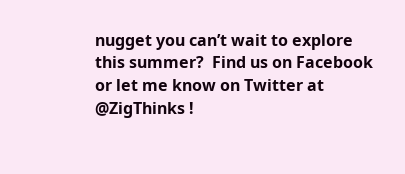nugget you can’t wait to explore this summer?  Find us on Facebook or let me know on Twitter at @ZigThinks !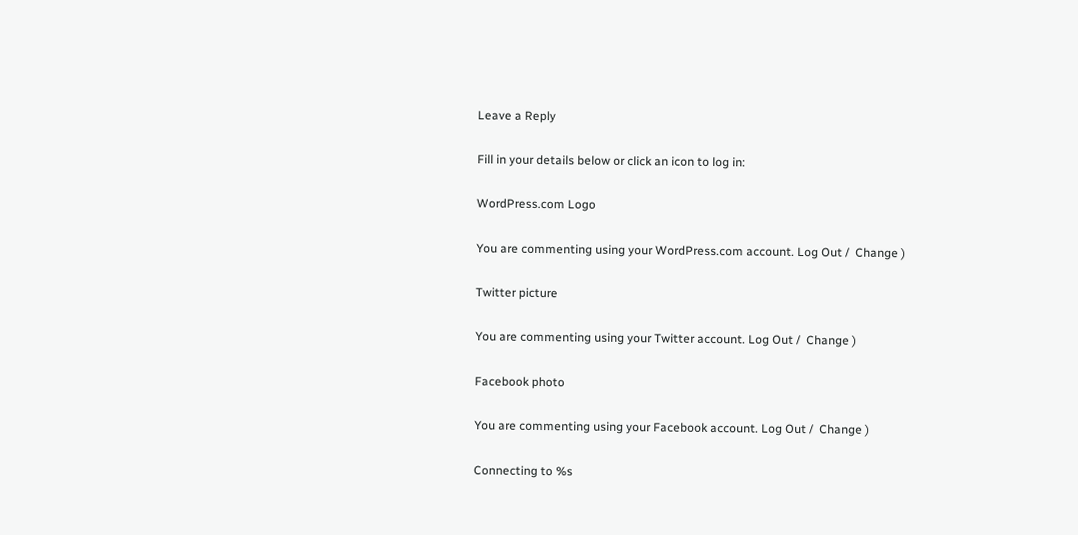Leave a Reply

Fill in your details below or click an icon to log in:

WordPress.com Logo

You are commenting using your WordPress.com account. Log Out /  Change )

Twitter picture

You are commenting using your Twitter account. Log Out /  Change )

Facebook photo

You are commenting using your Facebook account. Log Out /  Change )

Connecting to %s